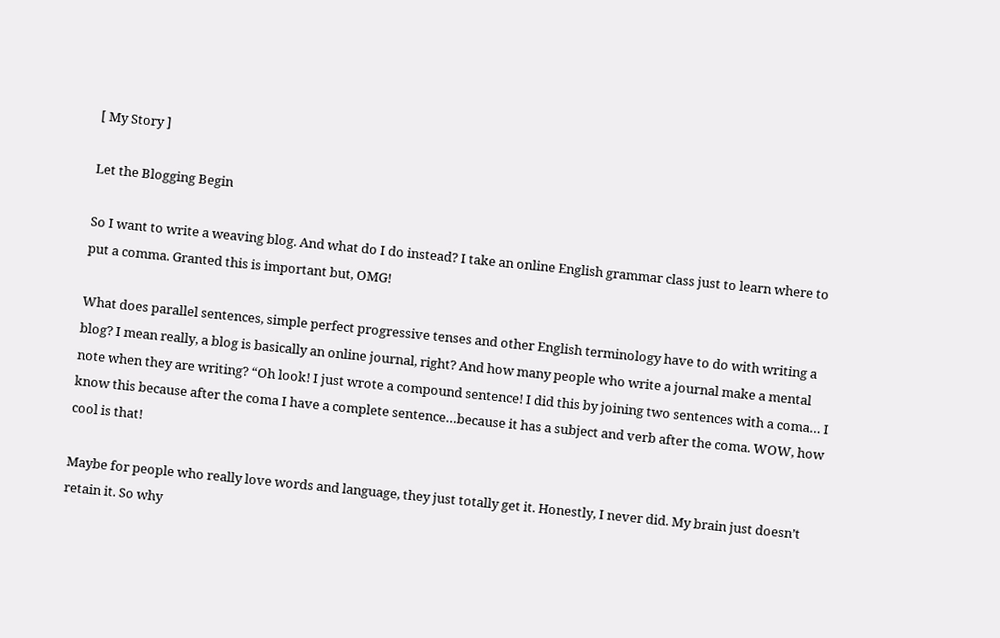[ My Story ]

Let the Blogging Begin

So I want to write a weaving blog. And what do I do instead? I take an online English grammar class just to learn where to put a comma. Granted this is important but, OMG!

What does parallel sentences, simple perfect progressive tenses and other English terminology have to do with writing a blog? I mean really, a blog is basically an online journal, right? And how many people who write a journal make a mental note when they are writing? “Oh look! I just wrote a compound sentence! I did this by joining two sentences with a coma… I know this because after the coma I have a complete sentence…because it has a subject and verb after the coma. WOW, how cool is that!

Maybe for people who really love words and language, they just totally get it. Honestly, I never did. My brain just doesn’t retain it. So why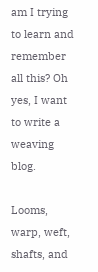am I trying to learn and remember all this? Oh yes, I want to write a weaving blog.

Looms, warp, weft, shafts, and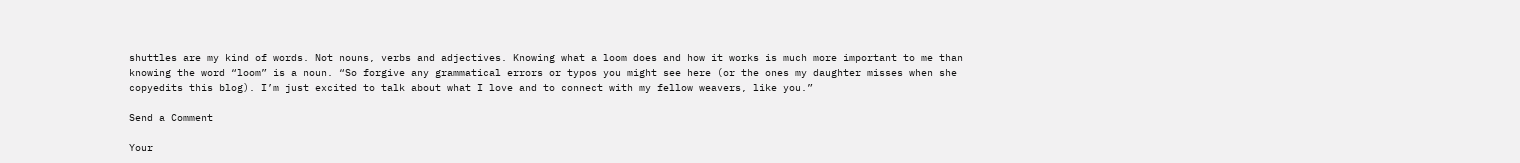shuttles are my kind of words. Not nouns, verbs and adjectives. Knowing what a loom does and how it works is much more important to me than knowing the word “loom” is a noun. “So forgive any grammatical errors or typos you might see here (or the ones my daughter misses when she copyedits this blog). I’m just excited to talk about what I love and to connect with my fellow weavers, like you.”

Send a Comment

Your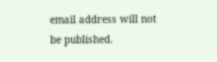email address will not be published.